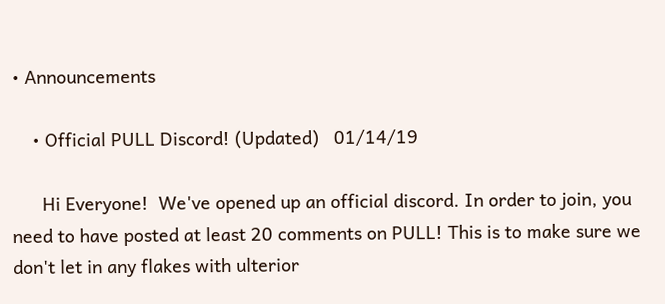• Announcements

    • Official PULL Discord! (Updated)   01/14/19

      Hi Everyone!  We've opened up an official discord. In order to join, you need to have posted at least 20 comments on PULL! This is to make sure we don't let in any flakes with ulterior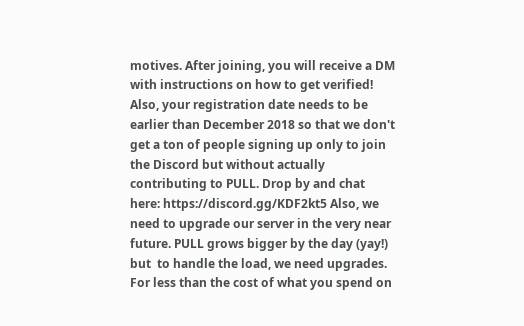motives. After joining, you will receive a DM with instructions on how to get verified! Also, your registration date needs to be earlier than December 2018 so that we don't get a ton of people signing up only to join the Discord but without actually contributing to PULL. Drop by and chat here: https://discord.gg/KDF2kt5 Also, we need to upgrade our server in the very near future. PULL grows bigger by the day (yay!) but  to handle the load, we need upgrades. For less than the cost of what you spend on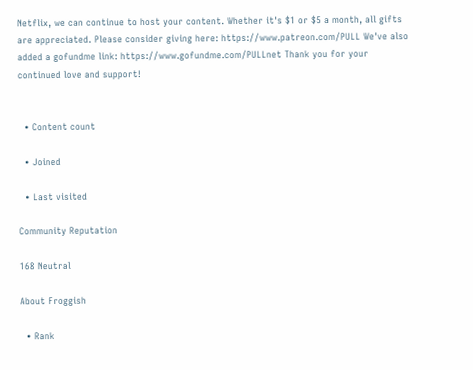Netflix, we can continue to host your content. Whether it's $1 or $5 a month, all gifts are appreciated. Please consider giving here: https://www.patreon.com/PULL We've also added a gofundme link: https://www.gofundme.com/PULLnet Thank you for your continued love and support!


  • Content count

  • Joined

  • Last visited

Community Reputation

168 Neutral

About Froggish

  • Rank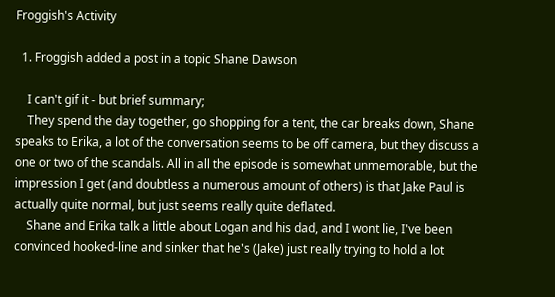Froggish's Activity

  1. Froggish added a post in a topic Shane Dawson

    I can't gif it - but brief summary;
    They spend the day together, go shopping for a tent, the car breaks down, Shane speaks to Erika, a lot of the conversation seems to be off camera, but they discuss a one or two of the scandals. All in all the episode is somewhat unmemorable, but the impression I get (and doubtless a numerous amount of others) is that Jake Paul is actually quite normal, but just seems really quite deflated.
    Shane and Erika talk a little about Logan and his dad, and I wont lie, I've been convinced hooked-line and sinker that he's (Jake) just really trying to hold a lot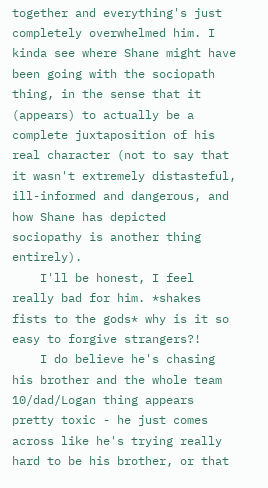together and everything's just completely overwhelmed him. I kinda see where Shane might have been going with the sociopath thing, in the sense that it (appears) to actually be a complete juxtaposition of his real character (not to say that it wasn't extremely distasteful, ill-informed and dangerous, and how Shane has depicted sociopathy is another thing entirely).
    I'll be honest, I feel really bad for him. *shakes fists to the gods* why is it so easy to forgive strangers?!
    I do believe he's chasing his brother and the whole team 10/dad/Logan thing appears pretty toxic - he just comes across like he's trying really hard to be his brother, or that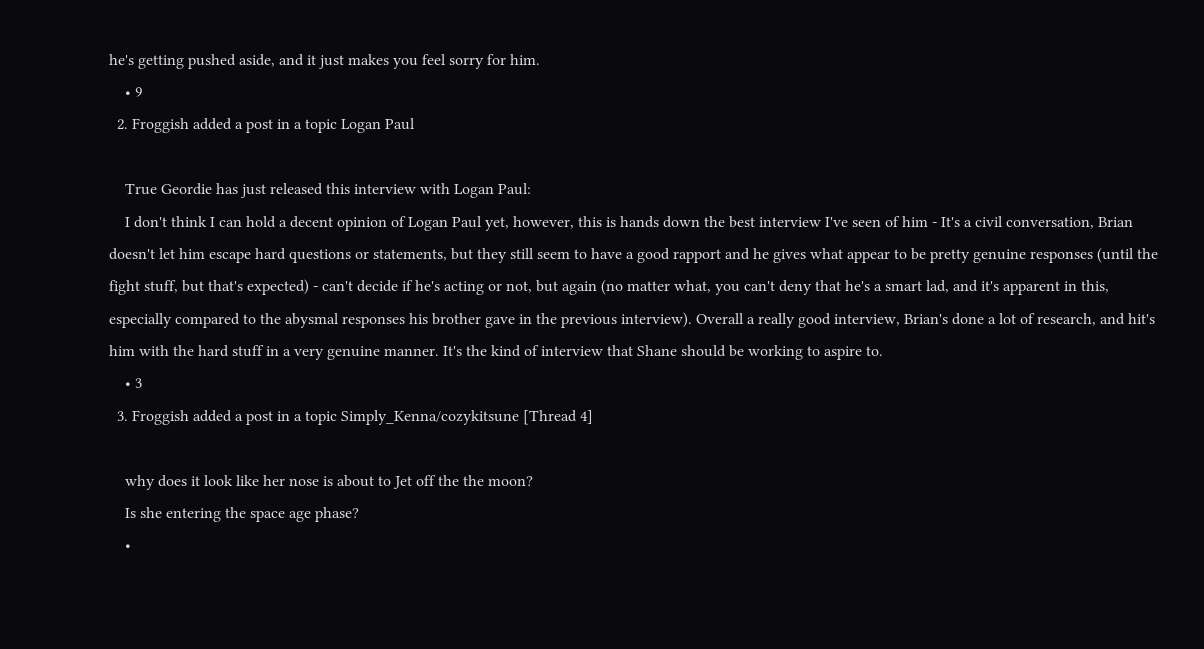he's getting pushed aside, and it just makes you feel sorry for him.
    • 9
  2. Froggish added a post in a topic Logan Paul

    True Geordie has just released this interview with Logan Paul:
    I don't think I can hold a decent opinion of Logan Paul yet, however, this is hands down the best interview I've seen of him - It's a civil conversation, Brian doesn't let him escape hard questions or statements, but they still seem to have a good rapport and he gives what appear to be pretty genuine responses (until the fight stuff, but that's expected) - can't decide if he's acting or not, but again (no matter what, you can't deny that he's a smart lad, and it's apparent in this, especially compared to the abysmal responses his brother gave in the previous interview). Overall a really good interview, Brian's done a lot of research, and hit's him with the hard stuff in a very genuine manner. It's the kind of interview that Shane should be working to aspire to.
    • 3
  3. Froggish added a post in a topic Simply_Kenna/cozykitsune [Thread 4]

    why does it look like her nose is about to Jet off the the moon?
    Is she entering the space age phase?
    •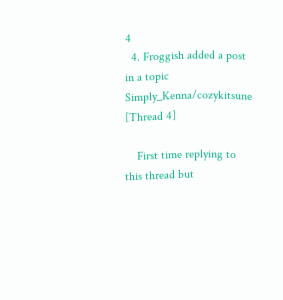4
  4. Froggish added a post in a topic Simply_Kenna/cozykitsune [Thread 4]

    First time replying to this thread but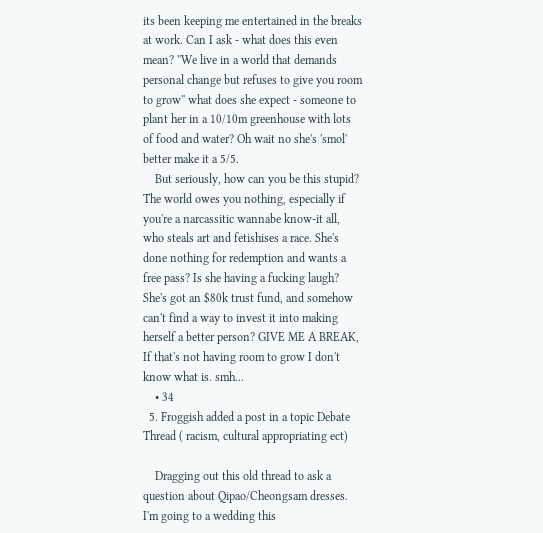its been keeping me entertained in the breaks at work. Can I ask - what does this even mean? ''We live in a world that demands personal change but refuses to give you room to grow'' what does she expect - someone to plant her in a 10/10m greenhouse with lots of food and water? Oh wait no she's 'smol' better make it a 5/5.
    But seriously, how can you be this stupid? The world owes you nothing, especially if you're a narcassitic wannabe know-it all, who steals art and fetishises a race. She's done nothing for redemption and wants a free pass? Is she having a fucking laugh? She's got an $80k trust fund, and somehow can't find a way to invest it into making herself a better person? GIVE ME A BREAK, If that's not having room to grow I don't know what is. smh...
    • 34
  5. Froggish added a post in a topic Debate Thread ( racism, cultural appropriating ect)

    Dragging out this old thread to ask a question about Qipao/Cheongsam dresses. I'm going to a wedding this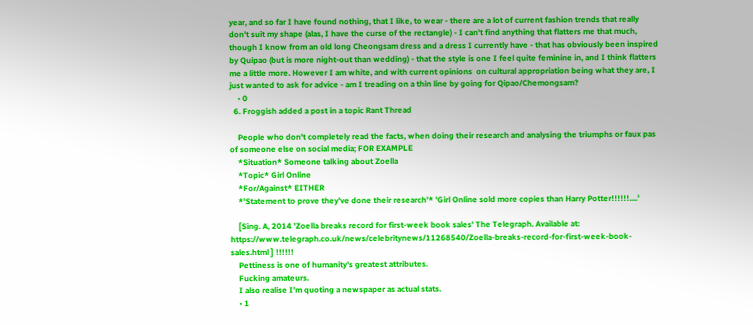year, and so far I have found nothing, that I like, to wear - there are a lot of current fashion trends that really don't suit my shape (alas, I have the curse of the rectangle) - I can't find anything that flatters me that much, though I know from an old long Cheongsam dress and a dress I currently have - that has obviously been inspired by Quipao (but is more night-out than wedding) - that the style is one I feel quite feminine in, and I think flatters me a little more. However I am white, and with current opinions  on cultural appropriation being what they are, I just wanted to ask for advice - am I treading on a thin line by going for Qipao/Chemongsam?
    • 0
  6. Froggish added a post in a topic Rant Thread

    People who don't completely read the facts, when doing their research and analysing the triumphs or faux pas of someone else on social media; FOR EXAMPLE
    *Situation* Someone talking about Zoella
    *Topic* Girl Online
    *For/Against* EITHER
    *'Statement to prove they've done their research'* 'Girl Online sold more copies than Harry Potter!!!!!!....'

    [Sing. A, 2014 'Zoella breaks record for first-week book sales' The Telegraph. Available at: https://www.telegraph.co.uk/news/celebritynews/11268540/Zoella-breaks-record-for-first-week-book-sales.html ] !!!!!!
    Pettiness is one of humanity's greatest attributes.
    Fucking amateurs.
    I also realise I'm quoting a newspaper as actual stats.
    • 1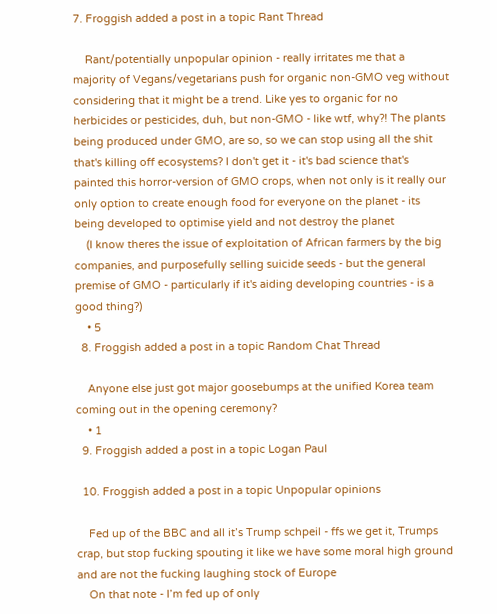7. Froggish added a post in a topic Rant Thread

    Rant/potentially unpopular opinion - really irritates me that a majority of Vegans/vegetarians push for organic non-GMO veg without considering that it might be a trend. Like yes to organic for no herbicides or pesticides, duh, but non-GMO - like wtf, why?! The plants being produced under GMO, are so, so we can stop using all the shit that's killing off ecosystems? I don't get it - it's bad science that's painted this horror-version of GMO crops, when not only is it really our only option to create enough food for everyone on the planet - its being developed to optimise yield and not destroy the planet
    (I know theres the issue of exploitation of African farmers by the big companies, and purposefully selling suicide seeds - but the general premise of GMO - particularly if it's aiding developing countries - is a good thing?)
    • 5
  8. Froggish added a post in a topic Random Chat Thread

    Anyone else just got major goosebumps at the unified Korea team coming out in the opening ceremony?
    • 1
  9. Froggish added a post in a topic Logan Paul

  10. Froggish added a post in a topic Unpopular opinions

    Fed up of the BBC and all it’s Trump schpeil - ffs we get it, Trumps crap, but stop fucking spouting it like we have some moral high ground and are not the fucking laughing stock of Europe
    On that note - I’m fed up of only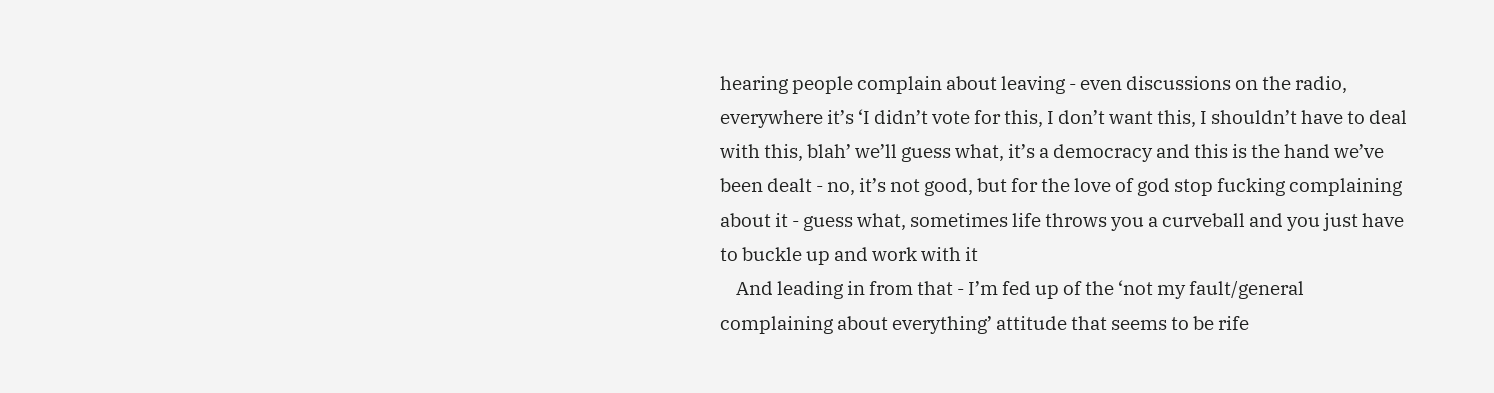hearing people complain about leaving - even discussions on the radio, everywhere it’s ‘I didn’t vote for this, I don’t want this, I shouldn’t have to deal with this, blah’ we’ll guess what, it’s a democracy and this is the hand we’ve been dealt - no, it’s not good, but for the love of god stop fucking complaining about it - guess what, sometimes life throws you a curveball and you just have to buckle up and work with it
    And leading in from that - I’m fed up of the ‘not my fault/general complaining about everything’ attitude that seems to be rife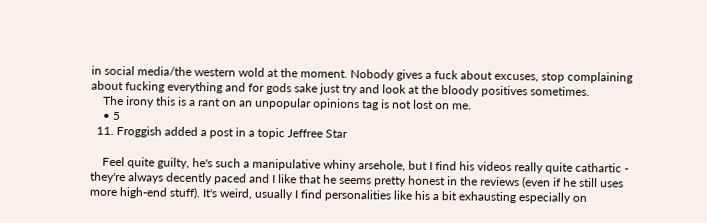in social media/the western wold at the moment. Nobody gives a fuck about excuses, stop complaining about fucking everything and for gods sake just try and look at the bloody positives sometimes.
    The irony this is a rant on an unpopular opinions tag is not lost on me.
    • 5
  11. Froggish added a post in a topic Jeffree Star

    Feel quite guilty, he's such a manipulative whiny arsehole, but I find his videos really quite cathartic - they're always decently paced and I like that he seems pretty honest in the reviews (even if he still uses more high-end stuff). It's weird, usually I find personalities like his a bit exhausting especially on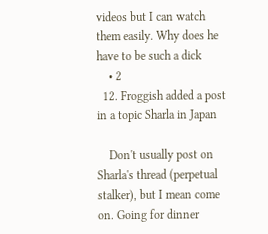videos but I can watch them easily. Why does he have to be such a dick
    • 2
  12. Froggish added a post in a topic Sharla in Japan

    Don't usually post on Sharla's thread (perpetual stalker), but I mean come on. Going for dinner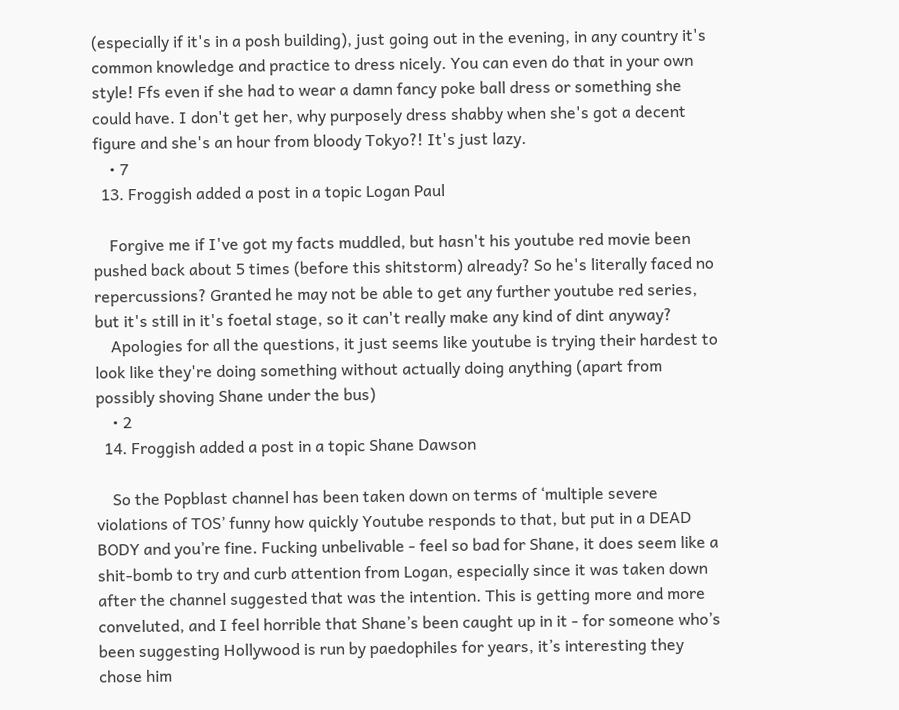(especially if it's in a posh building), just going out in the evening, in any country it's common knowledge and practice to dress nicely. You can even do that in your own style! Ffs even if she had to wear a damn fancy poke ball dress or something she could have. I don't get her, why purposely dress shabby when she's got a decent figure and she's an hour from bloody Tokyo?! It's just lazy.
    • 7
  13. Froggish added a post in a topic Logan Paul

    Forgive me if I've got my facts muddled, but hasn't his youtube red movie been pushed back about 5 times (before this shitstorm) already? So he's literally faced no repercussions? Granted he may not be able to get any further youtube red series, but it's still in it's foetal stage, so it can't really make any kind of dint anyway?
    Apologies for all the questions, it just seems like youtube is trying their hardest to look like they're doing something without actually doing anything (apart from possibly shoving Shane under the bus)
    • 2
  14. Froggish added a post in a topic Shane Dawson

    So the Popblast channel has been taken down on terms of ‘multiple severe violations of TOS’ funny how quickly Youtube responds to that, but put in a DEAD BODY and you’re fine. Fucking unbelivable - feel so bad for Shane, it does seem like a shit-bomb to try and curb attention from Logan, especially since it was taken down after the channel suggested that was the intention. This is getting more and more conveluted, and I feel horrible that Shane’s been caught up in it - for someone who’s been suggesting Hollywood is run by paedophiles for years, it’s interesting they chose him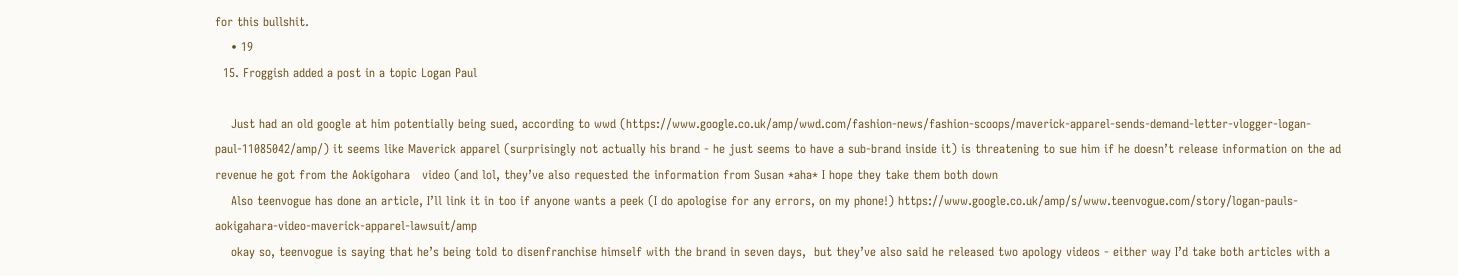for this bullshit.
    • 19
  15. Froggish added a post in a topic Logan Paul

    Just had an old google at him potentially being sued, according to wwd (https://www.google.co.uk/amp/wwd.com/fashion-news/fashion-scoops/maverick-apparel-sends-demand-letter-vlogger-logan-paul-11085042/amp/) it seems like Maverick apparel (surprisingly not actually his brand - he just seems to have a sub-brand inside it) is threatening to sue him if he doesn’t release information on the ad revenue he got from the Aokigohara   video (and lol, they’ve also requested the information from Susan *aha* I hope they take them both down
    Also teenvogue has done an article, I’ll link it in too if anyone wants a peek (I do apologise for any errors, on my phone!) https://www.google.co.uk/amp/s/www.teenvogue.com/story/logan-pauls-aokigahara-video-maverick-apparel-lawsuit/amp
    okay so, teenvogue is saying that he’s being told to disenfranchise himself with the brand in seven days,  but they’ve also said he released two apology videos - either way I’d take both articles with a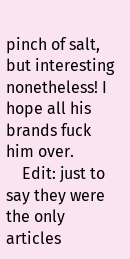pinch of salt, but interesting nonetheless! I hope all his brands fuck him over.
    Edit: just to say they were the only articles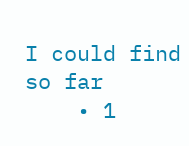I could find so far
    • 1